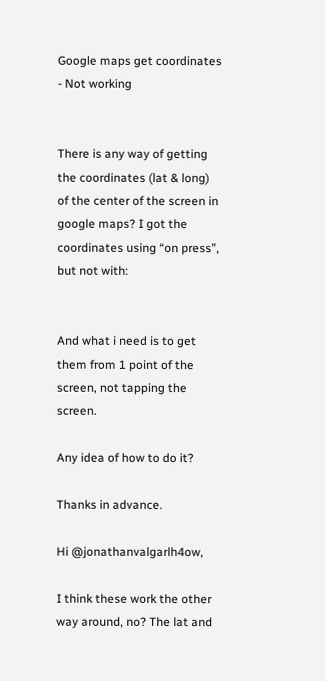Google maps get coordinates - Not working


There is any way of getting the coordinates (lat & long) of the center of the screen in google maps? I got the coordinates using “on press”, but not with:


And what i need is to get them from 1 point of the screen, not tapping the screen.

Any idea of how to do it?

Thanks in advance.

Hi @jonathanvalgarlh4ow,

I think these work the other way around, no? The lat and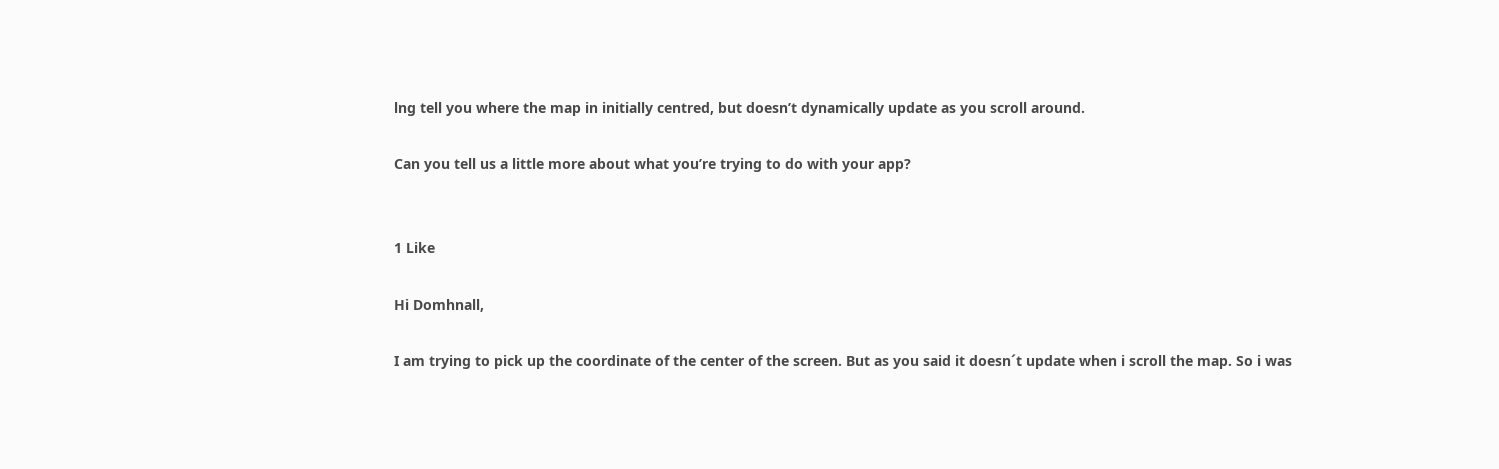lng tell you where the map in initially centred, but doesn’t dynamically update as you scroll around.

Can you tell us a little more about what you’re trying to do with your app?


1 Like

Hi Domhnall,

I am trying to pick up the coordinate of the center of the screen. But as you said it doesn´t update when i scroll the map. So i was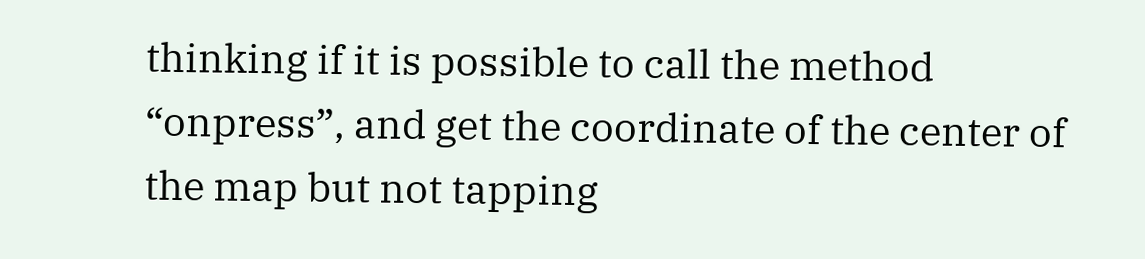thinking if it is possible to call the method “onpress”, and get the coordinate of the center of the map but not tapping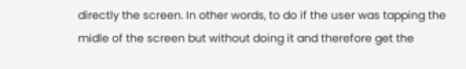directly the screen. In other words, to do if the user was tapping the midle of the screen but without doing it and therefore get the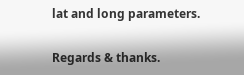lat and long parameters.

Regards & thanks.